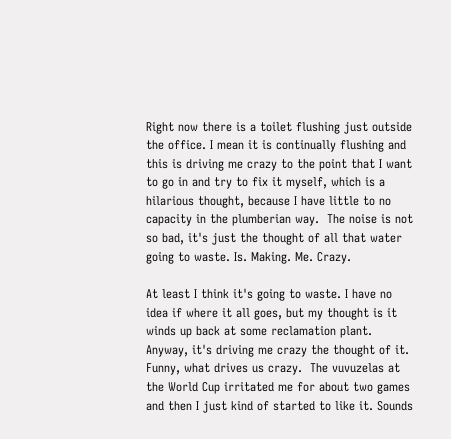Right now there is a toilet flushing just outside the office. I mean it is continually flushing and this is driving me crazy to the point that I want to go in and try to fix it myself, which is a hilarious thought, because I have little to no capacity in the plumberian way.  The noise is not so bad, it's just the thought of all that water going to waste. Is. Making. Me. Crazy.

At least I think it's going to waste. I have no idea if where it all goes, but my thought is it winds up back at some reclamation plant. Anyway, it's driving me crazy the thought of it.  Funny, what drives us crazy.  The vuvuzelas at the World Cup irritated me for about two games and then I just kind of started to like it. Sounds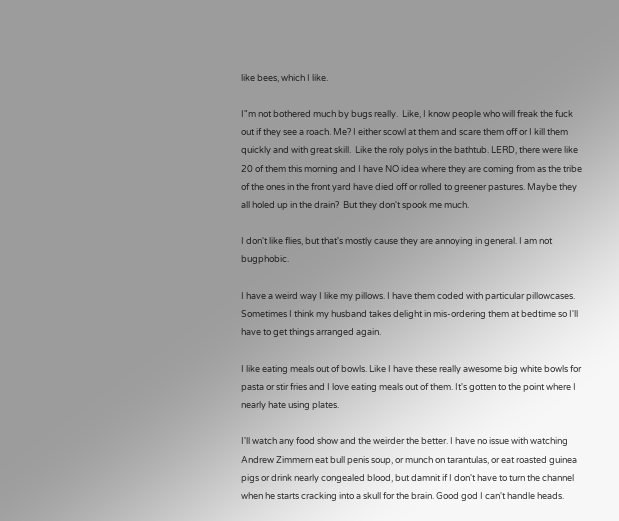like bees, which I like.

I"m not bothered much by bugs really.  Like, I know people who will freak the fuck out if they see a roach. Me? I either scowl at them and scare them off or I kill them quickly and with great skill.  Like the roly polys in the bathtub. LERD, there were like 20 of them this morning and I have NO idea where they are coming from as the tribe of the ones in the front yard have died off or rolled to greener pastures. Maybe they all holed up in the drain?  But they don't spook me much.

I don't like flies, but that's mostly cause they are annoying in general. I am not bugphobic.

I have a weird way I like my pillows. I have them coded with particular pillowcases. Sometimes I think my husband takes delight in mis-ordering them at bedtime so I'll have to get things arranged again.

I like eating meals out of bowls. Like I have these really awesome big white bowls for pasta or stir fries and I love eating meals out of them. It's gotten to the point where I nearly hate using plates.

I'll watch any food show and the weirder the better. I have no issue with watching Andrew Zimmern eat bull penis soup, or munch on tarantulas, or eat roasted guinea pigs or drink nearly congealed blood, but damnit if I don't have to turn the channel when he starts cracking into a skull for the brain. Good god I can't handle heads.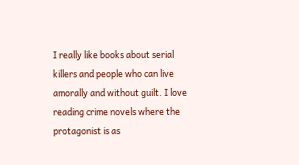I really like books about serial killers and people who can live amorally and without guilt. I love reading crime novels where the protagonist is as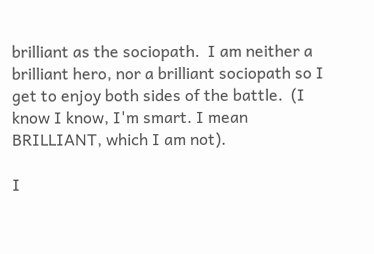brilliant as the sociopath.  I am neither a brilliant hero, nor a brilliant sociopath so I get to enjoy both sides of the battle.  (I know I know, I'm smart. I mean BRILLIANT, which I am not).

I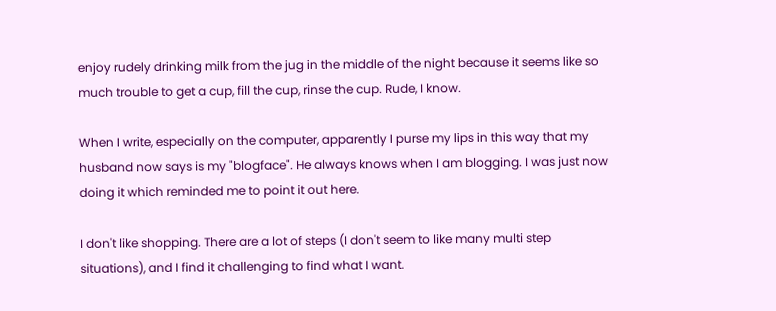enjoy rudely drinking milk from the jug in the middle of the night because it seems like so much trouble to get a cup, fill the cup, rinse the cup. Rude, I know.

When I write, especially on the computer, apparently I purse my lips in this way that my husband now says is my "blogface". He always knows when I am blogging. I was just now doing it which reminded me to point it out here.

I don't like shopping. There are a lot of steps (I don't seem to like many multi step situations), and I find it challenging to find what I want.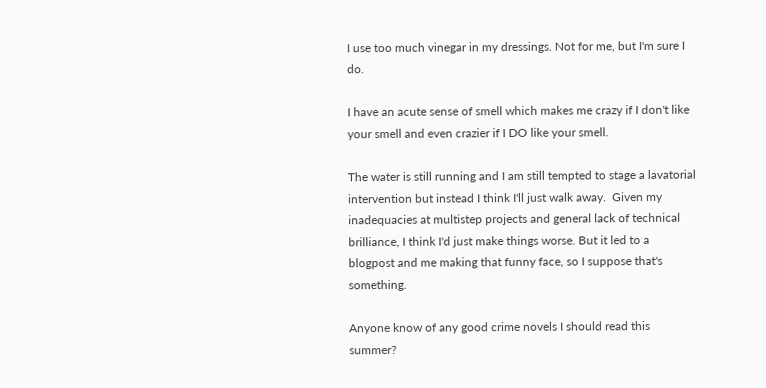I use too much vinegar in my dressings. Not for me, but I'm sure I do.

I have an acute sense of smell which makes me crazy if I don't like your smell and even crazier if I DO like your smell.

The water is still running and I am still tempted to stage a lavatorial intervention but instead I think I'll just walk away.  Given my inadequacies at multistep projects and general lack of technical brilliance, I think I'd just make things worse. But it led to a blogpost and me making that funny face, so I suppose that's something.

Anyone know of any good crime novels I should read this summer?